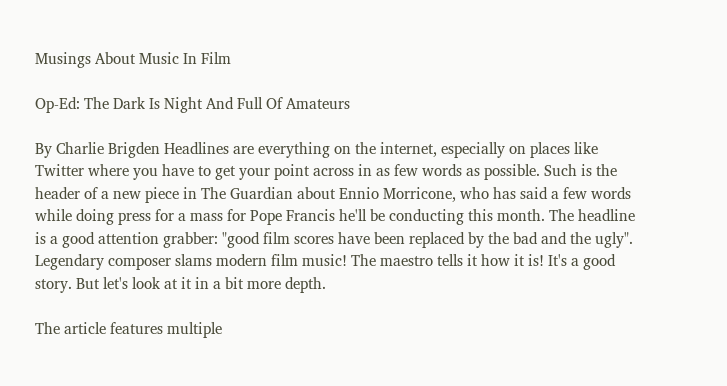Musings About Music In Film

Op-Ed: The Dark Is Night And Full Of Amateurs

By Charlie Brigden Headlines are everything on the internet, especially on places like Twitter where you have to get your point across in as few words as possible. Such is the header of a new piece in The Guardian about Ennio Morricone, who has said a few words while doing press for a mass for Pope Francis he'll be conducting this month. The headline is a good attention grabber: "good film scores have been replaced by the bad and the ugly". Legendary composer slams modern film music! The maestro tells it how it is! It's a good story. But let's look at it in a bit more depth.

The article features multiple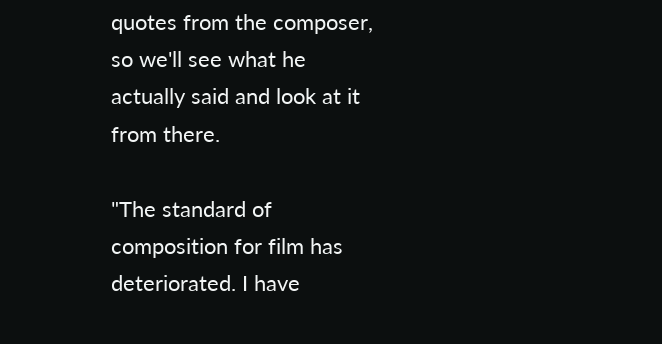quotes from the composer, so we'll see what he actually said and look at it from there.

"The standard of composition for film has deteriorated. I have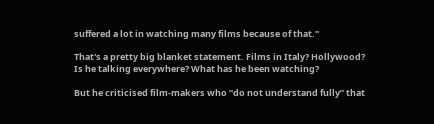suffered a lot in watching many films because of that."

That's a pretty big blanket statement. Films in Italy? Hollywood? Is he talking everywhere? What has he been watching?

But he criticised film-makers who “do not understand fully” that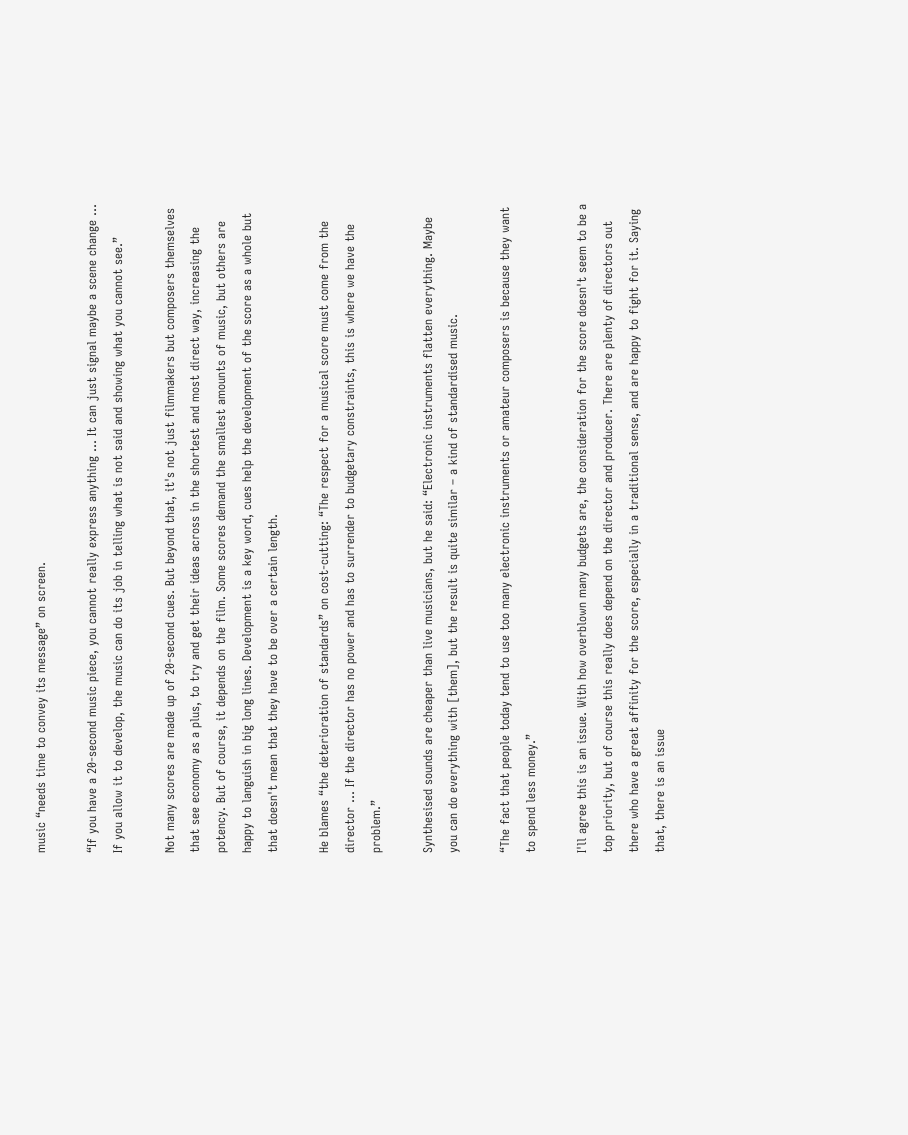music “needs time to convey its message” on screen.

“If you have a 20-second music piece, you cannot really express anything … It can just signal maybe a scene change … If you allow it to develop, the music can do its job in telling what is not said and showing what you cannot see.”

Not many scores are made up of 20-second cues. But beyond that, it's not just filmmakers but composers themselves that see economy as a plus, to try and get their ideas across in the shortest and most direct way, increasing the potency. But of course, it depends on the film. Some scores demand the smallest amounts of music, but others are happy to languish in big long lines. Development is a key word, cues help the development of the score as a whole but that doesn't mean that they have to be over a certain length.

He blames “the deterioration of standards” on cost-cutting: “The respect for a musical score must come from the director … If the director has no power and has to surrender to budgetary constraints, this is where we have the problem.”

Synthesised sounds are cheaper than live musicians, but he said: “Electronic instruments flatten everything. Maybe you can do everything with [them], but the result is quite similar – a kind of standardised music.

“The fact that people today tend to use too many electronic instruments or amateur composers is because they want to spend less money.”

I'll agree this is an issue. With how overblown many budgets are, the consideration for the score doesn't seem to be a top priority, but of course this really does depend on the director and producer. There are plenty of directors out there who have a great affinity for the score, especially in a traditional sense, and are happy to fight for it. Saying that, there is an issue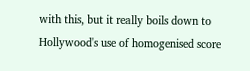with this, but it really boils down to Hollywood's use of homogenised score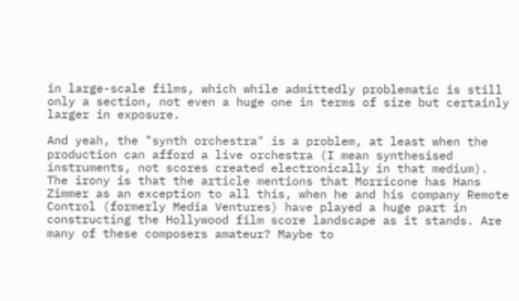in large-scale films, which while admittedly problematic is still only a section, not even a huge one in terms of size but certainly larger in exposure.

And yeah, the "synth orchestra" is a problem, at least when the production can afford a live orchestra (I mean synthesised instruments, not scores created electronically in that medium). The irony is that the article mentions that Morricone has Hans Zimmer as an exception to all this, when he and his company Remote Control (formerly Media Ventures) have played a huge part in constructing the Hollywood film score landscape as it stands. Are many of these composers amateur? Maybe to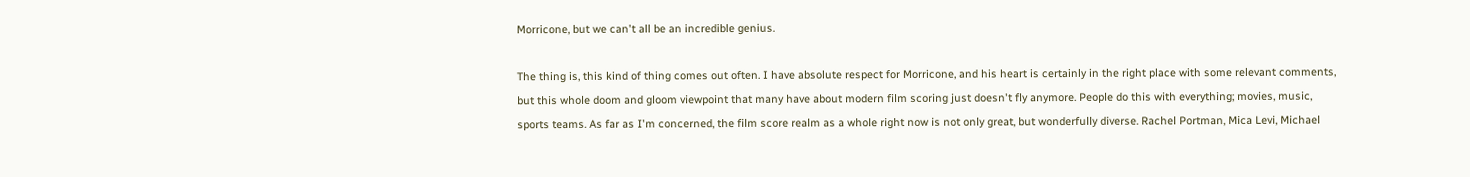Morricone, but we can't all be an incredible genius.

The thing is, this kind of thing comes out often. I have absolute respect for Morricone, and his heart is certainly in the right place with some relevant comments, but this whole doom and gloom viewpoint that many have about modern film scoring just doesn't fly anymore. People do this with everything; movies, music, sports teams. As far as I'm concerned, the film score realm as a whole right now is not only great, but wonderfully diverse. Rachel Portman, Mica Levi, Michael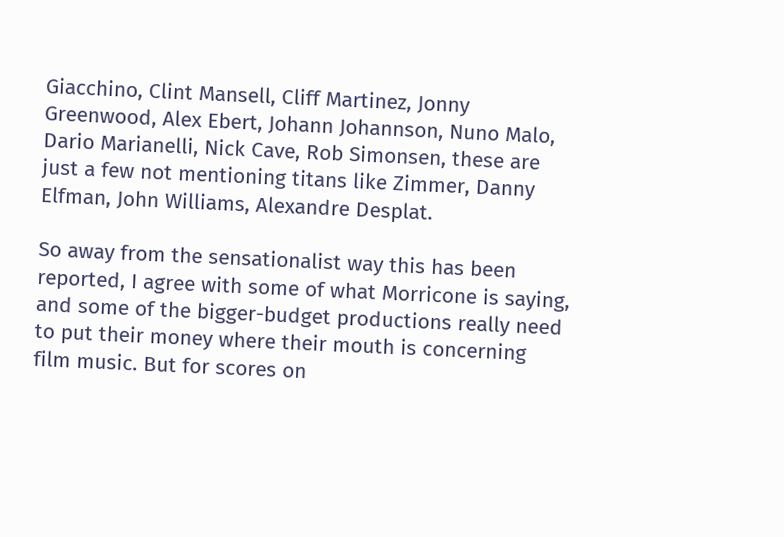Giacchino, Clint Mansell, Cliff Martinez, Jonny Greenwood, Alex Ebert, Johann Johannson, Nuno Malo, Dario Marianelli, Nick Cave, Rob Simonsen, these are just a few not mentioning titans like Zimmer, Danny Elfman, John Williams, Alexandre Desplat.

So away from the sensationalist way this has been reported, I agree with some of what Morricone is saying, and some of the bigger-budget productions really need to put their money where their mouth is concerning film music. But for scores on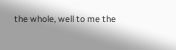the whole, well to me the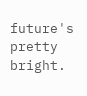future's pretty bright.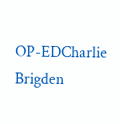OP-EDCharlie Brigden